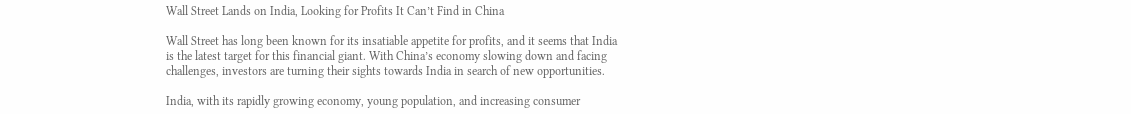Wall Street Lands on India, Looking for Profits It Can’t Find in China

Wall Street has long been known for its insatiable appetite for profits, and it seems that India is the latest target for this financial giant. With China’s economy slowing down and facing challenges, investors are turning their sights towards India in search of new opportunities.

India, with its rapidly growing economy, young population, and increasing consumer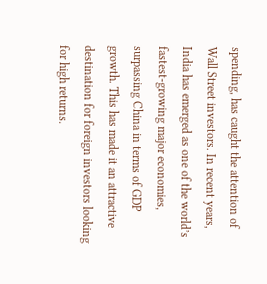spending, has caught the attention of Wall Street investors. In recent years, India has emerged as one of the world’s fastest-growing major economies, surpassing China in terms of GDP growth. This has made it an attractive destination for foreign investors looking for high returns.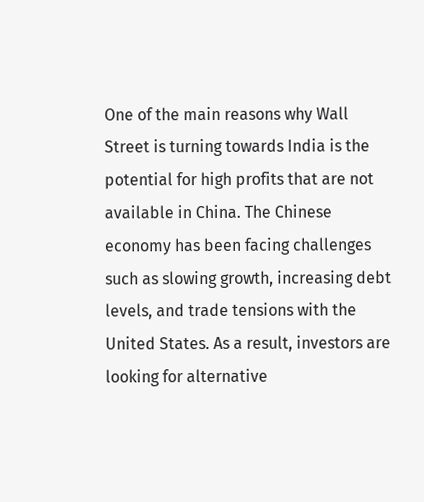One of the main reasons why Wall Street is turning towards India is the potential for high profits that are not available in China. The Chinese economy has been facing challenges such as slowing growth, increasing debt levels, and trade tensions with the United States. As a result, investors are looking for alternative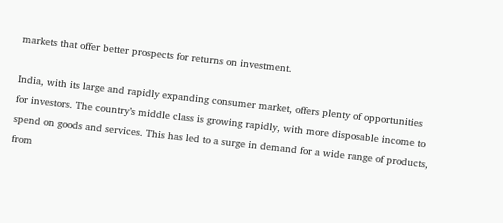markets that offer better prospects for returns on investment.

India, with its large and rapidly expanding consumer market, offers plenty of opportunities for investors. The country’s middle class is growing rapidly, with more disposable income to spend on goods and services. This has led to a surge in demand for a wide range of products, from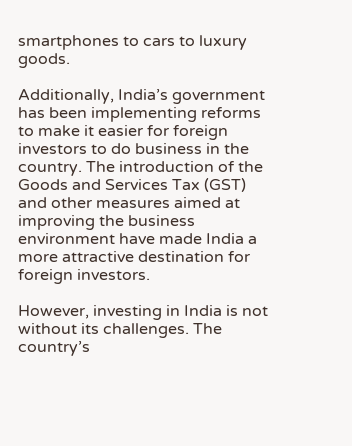smartphones to cars to luxury goods.

Additionally, India’s government has been implementing reforms to make it easier for foreign investors to do business in the country. The introduction of the Goods and Services Tax (GST) and other measures aimed at improving the business environment have made India a more attractive destination for foreign investors.

However, investing in India is not without its challenges. The country’s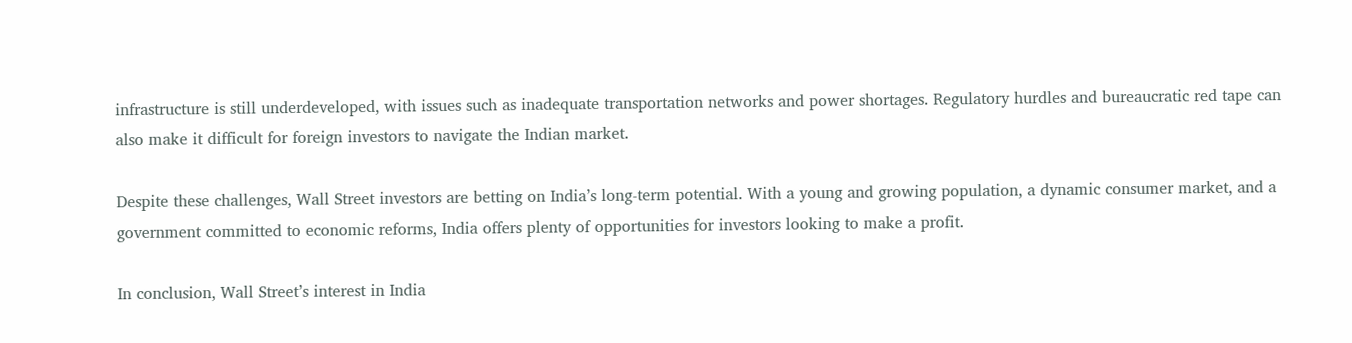infrastructure is still underdeveloped, with issues such as inadequate transportation networks and power shortages. Regulatory hurdles and bureaucratic red tape can also make it difficult for foreign investors to navigate the Indian market.

Despite these challenges, Wall Street investors are betting on India’s long-term potential. With a young and growing population, a dynamic consumer market, and a government committed to economic reforms, India offers plenty of opportunities for investors looking to make a profit.

In conclusion, Wall Street’s interest in India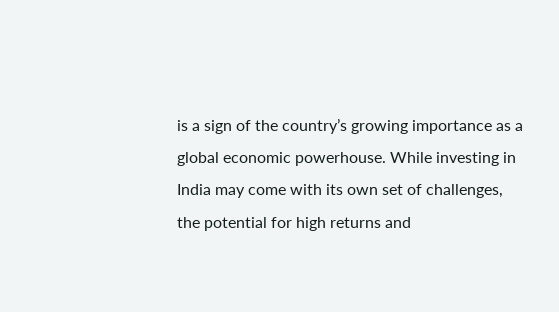is a sign of the country’s growing importance as a global economic powerhouse. While investing in India may come with its own set of challenges, the potential for high returns and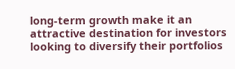long-term growth make it an attractive destination for investors looking to diversify their portfolios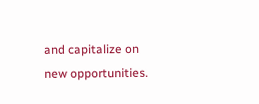and capitalize on new opportunities.